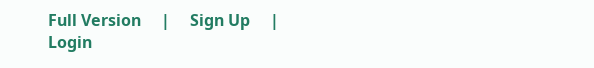Full Version     |     Sign Up     |     Login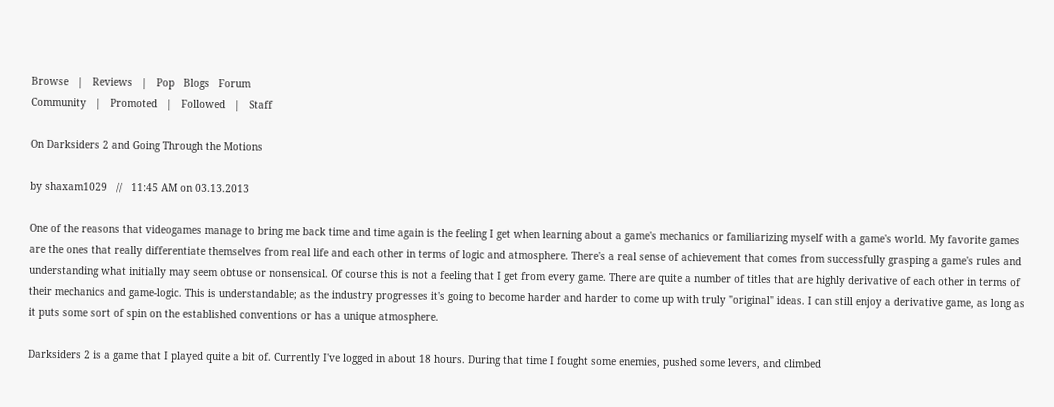Browse   |   Reviews   |   Pop   Blogs   Forum
Community   |   Promoted   |   Followed   |   Staff

On Darksiders 2 and Going Through the Motions

by shaxam1029   //   11:45 AM on 03.13.2013

One of the reasons that videogames manage to bring me back time and time again is the feeling I get when learning about a game's mechanics or familiarizing myself with a game's world. My favorite games are the ones that really differentiate themselves from real life and each other in terms of logic and atmosphere. There's a real sense of achievement that comes from successfully grasping a game's rules and understanding what initially may seem obtuse or nonsensical. Of course this is not a feeling that I get from every game. There are quite a number of titles that are highly derivative of each other in terms of their mechanics and game-logic. This is understandable; as the industry progresses it's going to become harder and harder to come up with truly "original" ideas. I can still enjoy a derivative game, as long as it puts some sort of spin on the established conventions or has a unique atmosphere.

Darksiders 2 is a game that I played quite a bit of. Currently I've logged in about 18 hours. During that time I fought some enemies, pushed some levers, and climbed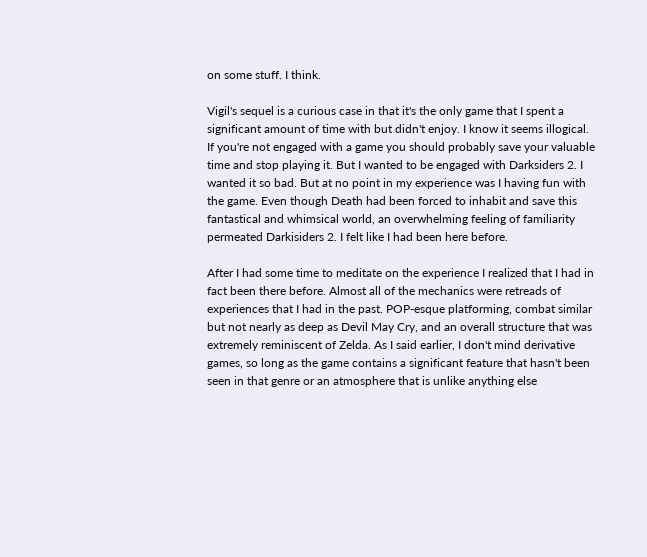on some stuff. I think.

Vigil's sequel is a curious case in that it's the only game that I spent a significant amount of time with but didn't enjoy. I know it seems illogical. If you're not engaged with a game you should probably save your valuable time and stop playing it. But I wanted to be engaged with Darksiders 2. I wanted it so bad. But at no point in my experience was I having fun with the game. Even though Death had been forced to inhabit and save this fantastical and whimsical world, an overwhelming feeling of familiarity permeated Darkisiders 2. I felt like I had been here before.

After I had some time to meditate on the experience I realized that I had in fact been there before. Almost all of the mechanics were retreads of experiences that I had in the past. POP-esque platforming, combat similar but not nearly as deep as Devil May Cry, and an overall structure that was extremely reminiscent of Zelda. As I said earlier, I don't mind derivative games, so long as the game contains a significant feature that hasn't been seen in that genre or an atmosphere that is unlike anything else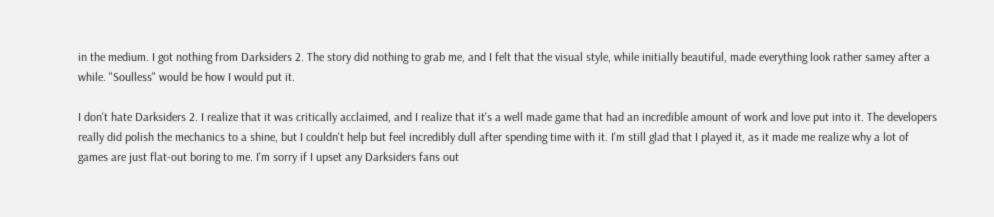in the medium. I got nothing from Darksiders 2. The story did nothing to grab me, and I felt that the visual style, while initially beautiful, made everything look rather samey after a while. "Soulless" would be how I would put it.

I don't hate Darksiders 2. I realize that it was critically acclaimed, and I realize that it's a well made game that had an incredible amount of work and love put into it. The developers really did polish the mechanics to a shine, but I couldn't help but feel incredibly dull after spending time with it. I'm still glad that I played it, as it made me realize why a lot of games are just flat-out boring to me. I'm sorry if I upset any Darksiders fans out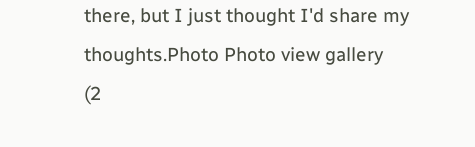there, but I just thought I'd share my thoughts.Photo Photo view gallery
(2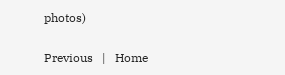photos)

Previous   |   Home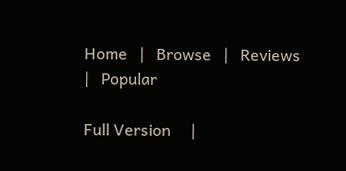Home   |   Browse   |   Reviews   |   Popular

Full Version     |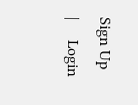Sign Up     |     Login